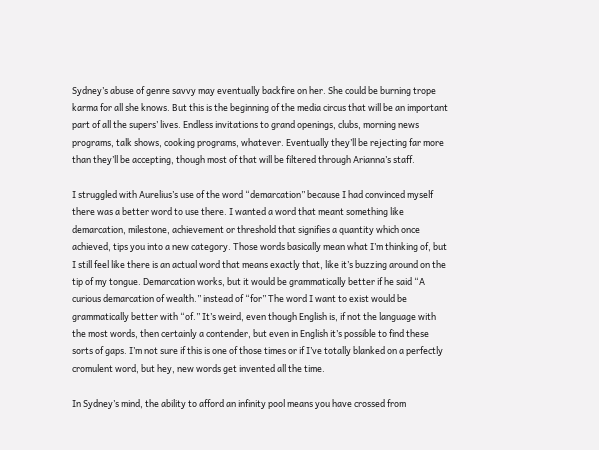Sydney’s abuse of genre savvy may eventually backfire on her. She could be burning trope karma for all she knows. But this is the beginning of the media circus that will be an important part of all the supers’ lives. Endless invitations to grand openings, clubs, morning news programs, talk shows, cooking programs, whatever. Eventually they’ll be rejecting far more than they’ll be accepting, though most of that will be filtered through Arianna’s staff.

I struggled with Aurelius’s use of the word “demarcation” because I had convinced myself there was a better word to use there. I wanted a word that meant something like demarcation, milestone, achievement or threshold that signifies a quantity which once achieved, tips you into a new category. Those words basically mean what I’m thinking of, but I still feel like there is an actual word that means exactly that, like it’s buzzing around on the tip of my tongue. Demarcation works, but it would be grammatically better if he said “A curious demarcation of wealth.” instead of “for” The word I want to exist would be grammatically better with “of.” It’s weird, even though English is, if not the language with the most words, then certainly a contender, but even in English it’s possible to find these sorts of gaps. I’m not sure if this is one of those times or if I’ve totally blanked on a perfectly cromulent word, but hey, new words get invented all the time.

In Sydney’s mind, the ability to afford an infinity pool means you have crossed from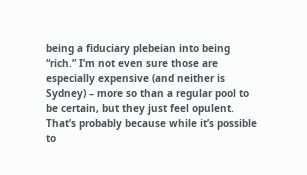being a fiduciary plebeian into being “rich.” I’m not even sure those are especially expensive (and neither is Sydney) – more so than a regular pool to be certain, but they just feel opulent. That’s probably because while it’s possible to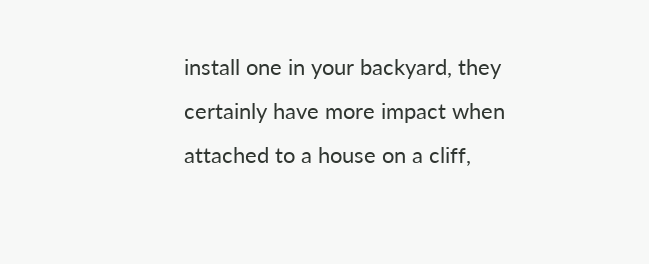install one in your backyard, they certainly have more impact when attached to a house on a cliff,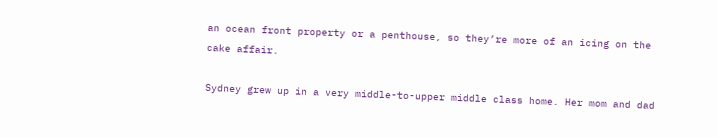an ocean front property or a penthouse, so they’re more of an icing on the cake affair.

Sydney grew up in a very middle-to-upper middle class home. Her mom and dad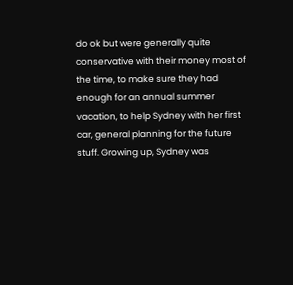do ok but were generally quite conservative with their money most of the time, to make sure they had enough for an annual summer vacation, to help Sydney with her first car, general planning for the future stuff. Growing up, Sydney was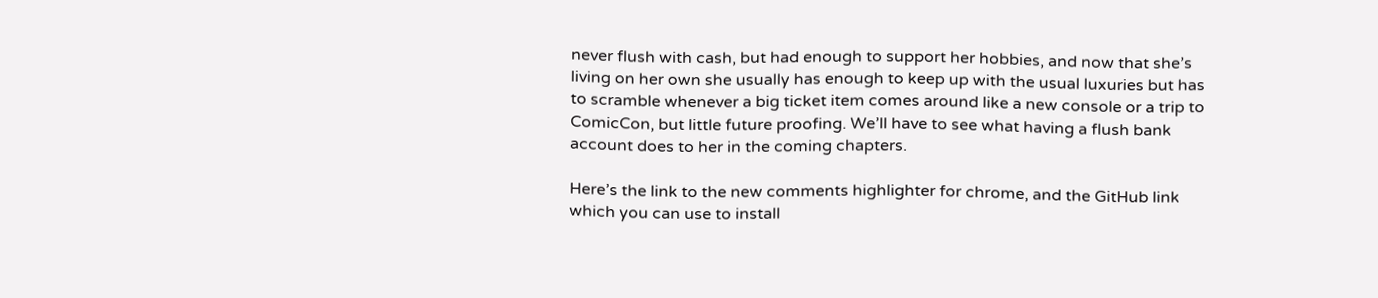never flush with cash, but had enough to support her hobbies, and now that she’s living on her own she usually has enough to keep up with the usual luxuries but has to scramble whenever a big ticket item comes around like a new console or a trip to ComicCon, but little future proofing. We’ll have to see what having a flush bank account does to her in the coming chapters.

Here’s the link to the new comments highlighter for chrome, and the GitHub link which you can use to install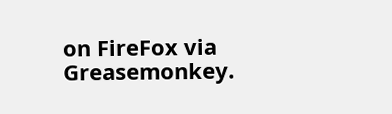on FireFox via Greasemonkey.